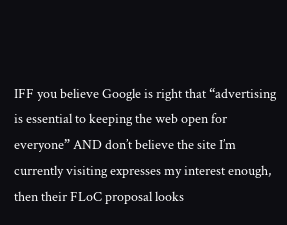IFF you believe Google is right that “advertising is essential to keeping the web open for everyone” AND don’t believe the site I’m currently visiting expresses my interest enough, then their FLoC proposal looks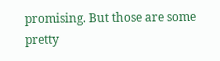promising. But those are some pretty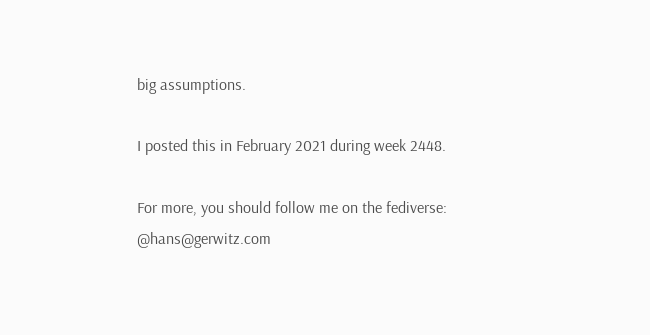big assumptions.

I posted this in February 2021 during week 2448.

For more, you should follow me on the fediverse: @hans@gerwitz.com